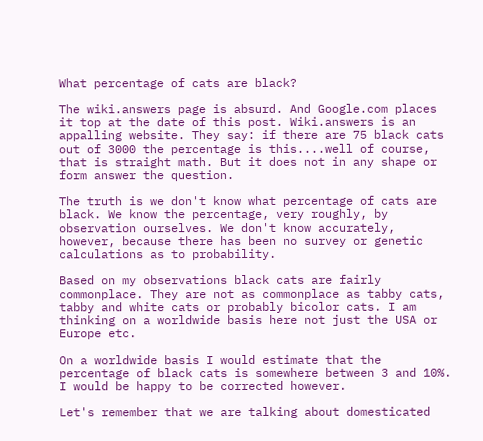What percentage of cats are black?

The wiki.answers page is absurd. And Google.com places it top at the date of this post. Wiki.answers is an appalling website. They say: if there are 75 black cats out of 3000 the percentage is this....well of course, that is straight math. But it does not in any shape or form answer the question.

The truth is we don't know what percentage of cats are black. We know the percentage, very roughly, by observation ourselves. We don't know accurately, however, because there has been no survey or genetic calculations as to probability.

Based on my observations black cats are fairly commonplace. They are not as commonplace as tabby cats, tabby and white cats or probably bicolor cats. I am thinking on a worldwide basis here not just the USA or Europe etc.

On a worldwide basis I would estimate that the percentage of black cats is somewhere between 3 and 10%. I would be happy to be corrected however.

Let's remember that we are talking about domesticated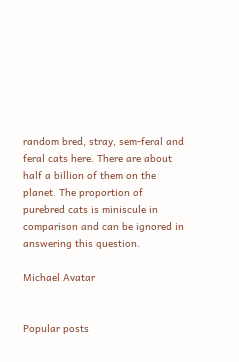random bred, stray, sem-feral and feral cats here. There are about half a billion of them on the planet. The proportion of purebred cats is miniscule in comparison and can be ignored in answering this question.

Michael Avatar


Popular posts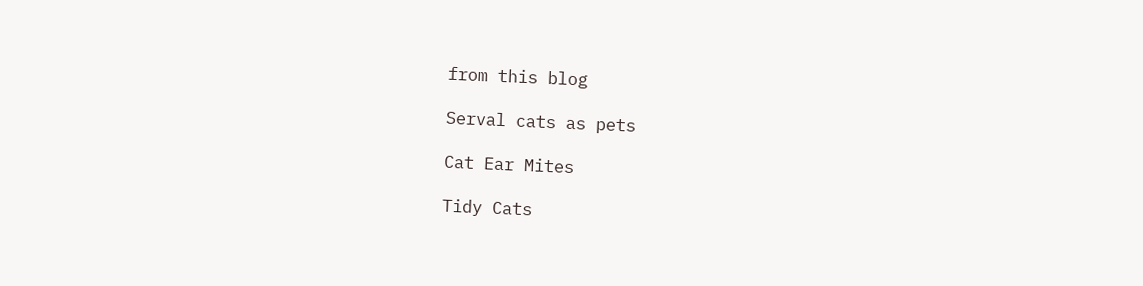from this blog

Serval cats as pets

Cat Ear Mites

Tidy Cats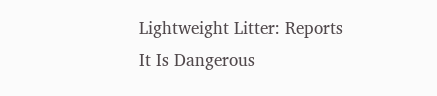Lightweight Litter: Reports It Is Dangerous